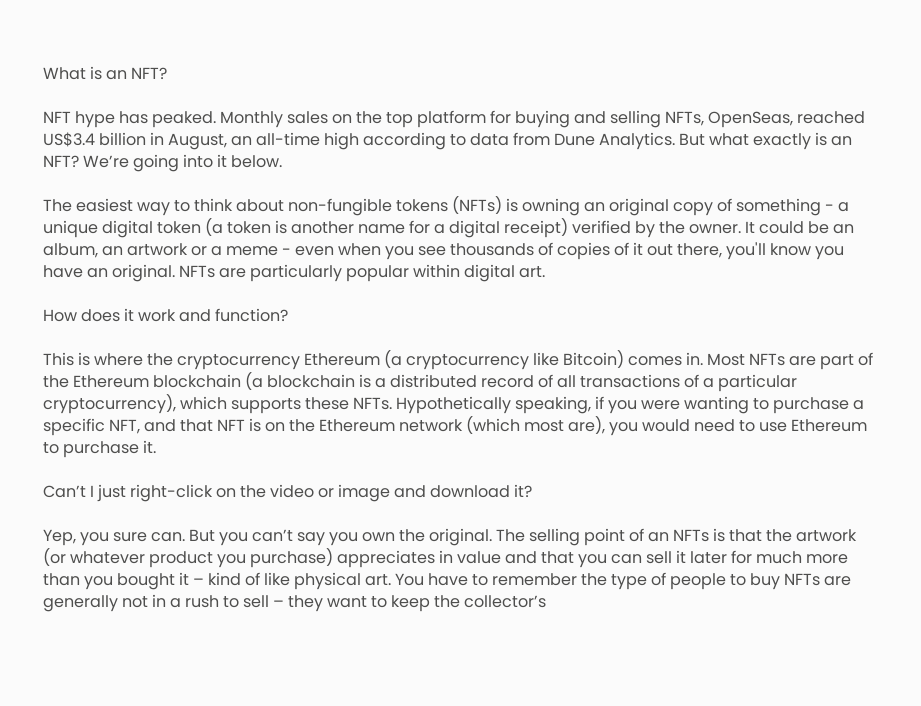What is an NFT?

NFT hype has peaked. Monthly sales on the top platform for buying and selling NFTs, OpenSeas, reached US$3.4 billion in August, an all-time high according to data from Dune Analytics. But what exactly is an NFT? We’re going into it below.

The easiest way to think about non-fungible tokens (NFTs) is owning an original copy of something - a unique digital token (a token is another name for a digital receipt) verified by the owner. It could be an album, an artwork or a meme - even when you see thousands of copies of it out there, you'll know you have an original. NFTs are particularly popular within digital art.

How does it work and function?

This is where the cryptocurrency Ethereum (a cryptocurrency like Bitcoin) comes in. Most NFTs are part of the Ethereum blockchain (a blockchain is a distributed record of all transactions of a particular cryptocurrency), which supports these NFTs. Hypothetically speaking, if you were wanting to purchase a specific NFT, and that NFT is on the Ethereum network (which most are), you would need to use Ethereum to purchase it.

Can’t I just right-click on the video or image and download it?

Yep, you sure can. But you can’t say you own the original. The selling point of an NFTs is that the artwork (or whatever product you purchase) appreciates in value and that you can sell it later for much more than you bought it – kind of like physical art. You have to remember the type of people to buy NFTs are generally not in a rush to sell – they want to keep the collector’s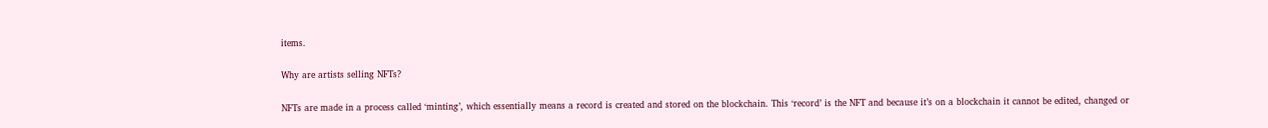items.

Why are artists selling NFTs?

NFTs are made in a process called ‘minting’, which essentially means a record is created and stored on the blockchain. This ‘record’ is the NFT and because it’s on a blockchain it cannot be edited, changed or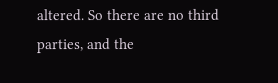altered. So there are no third parties, and the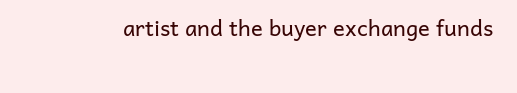artist and the buyer exchange funds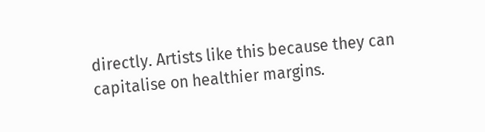directly. Artists like this because they can capitalise on healthier margins.